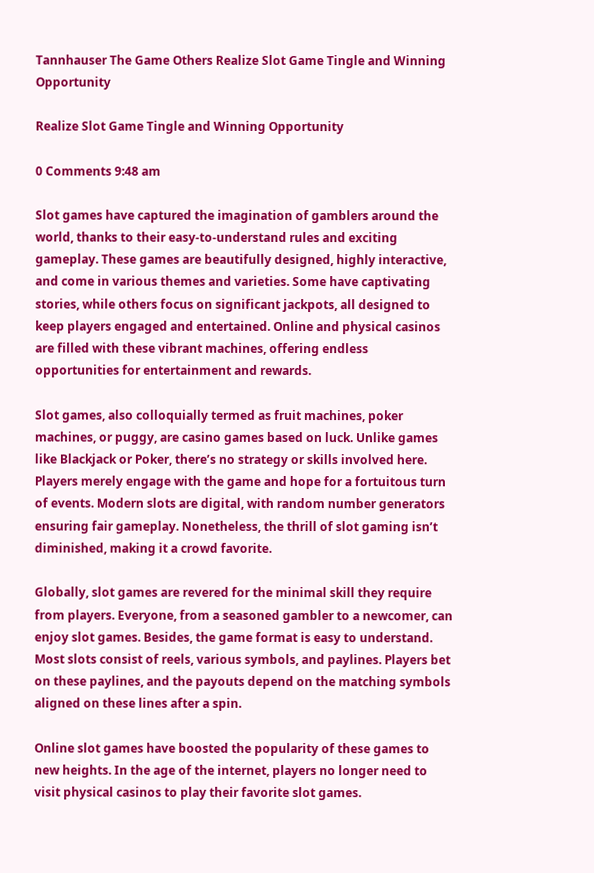Tannhauser The Game Others Realize Slot Game Tingle and Winning Opportunity

Realize Slot Game Tingle and Winning Opportunity

0 Comments 9:48 am

Slot games have captured the imagination of gamblers around the world, thanks to their easy-to-understand rules and exciting gameplay. These games are beautifully designed, highly interactive, and come in various themes and varieties. Some have captivating stories, while others focus on significant jackpots, all designed to keep players engaged and entertained. Online and physical casinos are filled with these vibrant machines, offering endless opportunities for entertainment and rewards.

Slot games, also colloquially termed as fruit machines, poker machines, or puggy, are casino games based on luck. Unlike games like Blackjack or Poker, there’s no strategy or skills involved here. Players merely engage with the game and hope for a fortuitous turn of events. Modern slots are digital, with random number generators ensuring fair gameplay. Nonetheless, the thrill of slot gaming isn’t diminished, making it a crowd favorite.

Globally, slot games are revered for the minimal skill they require from players. Everyone, from a seasoned gambler to a newcomer, can enjoy slot games. Besides, the game format is easy to understand. Most slots consist of reels, various symbols, and paylines. Players bet on these paylines, and the payouts depend on the matching symbols aligned on these lines after a spin.

Online slot games have boosted the popularity of these games to new heights. In the age of the internet, players no longer need to visit physical casinos to play their favorite slot games.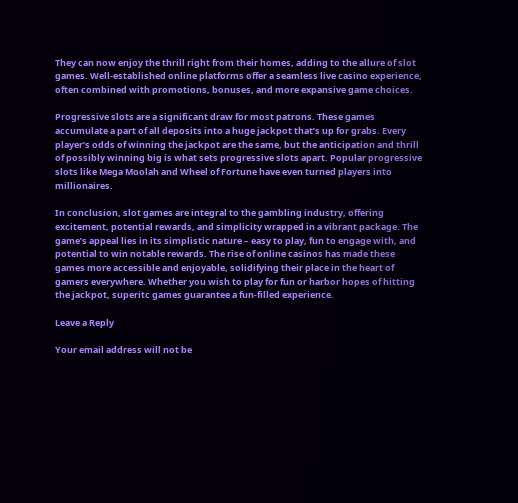They can now enjoy the thrill right from their homes, adding to the allure of slot games. Well-established online platforms offer a seamless live casino experience, often combined with promotions, bonuses, and more expansive game choices.

Progressive slots are a significant draw for most patrons. These games accumulate a part of all deposits into a huge jackpot that’s up for grabs. Every player’s odds of winning the jackpot are the same, but the anticipation and thrill of possibly winning big is what sets progressive slots apart. Popular progressive slots like Mega Moolah and Wheel of Fortune have even turned players into millionaires.

In conclusion, slot games are integral to the gambling industry, offering excitement, potential rewards, and simplicity wrapped in a vibrant package. The game’s appeal lies in its simplistic nature – easy to play, fun to engage with, and potential to win notable rewards. The rise of online casinos has made these games more accessible and enjoyable, solidifying their place in the heart of gamers everywhere. Whether you wish to play for fun or harbor hopes of hitting the jackpot, superitc games guarantee a fun-filled experience.

Leave a Reply

Your email address will not be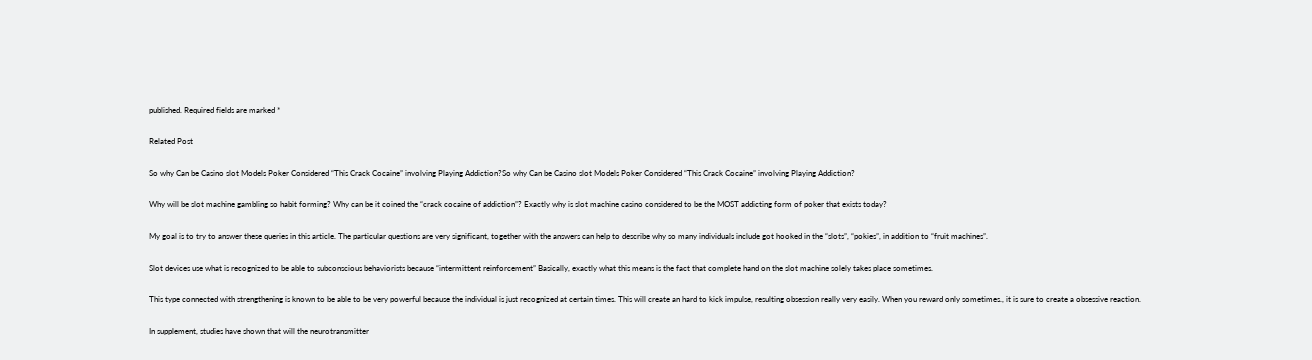published. Required fields are marked *

Related Post

So why Can be Casino slot Models Poker Considered “This Crack Cocaine” involving Playing Addiction?So why Can be Casino slot Models Poker Considered “This Crack Cocaine” involving Playing Addiction?

Why will be slot machine gambling so habit forming? Why can be it coined the “crack cocaine of addiction”? Exactly why is slot machine casino considered to be the MOST addicting form of poker that exists today?

My goal is to try to answer these queries in this article. The particular questions are very significant, together with the answers can help to describe why so many individuals include got hooked in the “slots”, “pokies”, in addition to “fruit machines”.

Slot devices use what is recognized to be able to subconscious behaviorists because “intermittent reinforcement” Basically, exactly what this means is the fact that complete hand on the slot machine solely takes place sometimes.

This type connected with strengthening is known to be able to be very powerful because the individual is just recognized at certain times. This will create an hard to kick impulse, resulting obsession really very easily. When you reward only sometimes., it is sure to create a obsessive reaction.

In supplement, studies have shown that will the neurotransmitter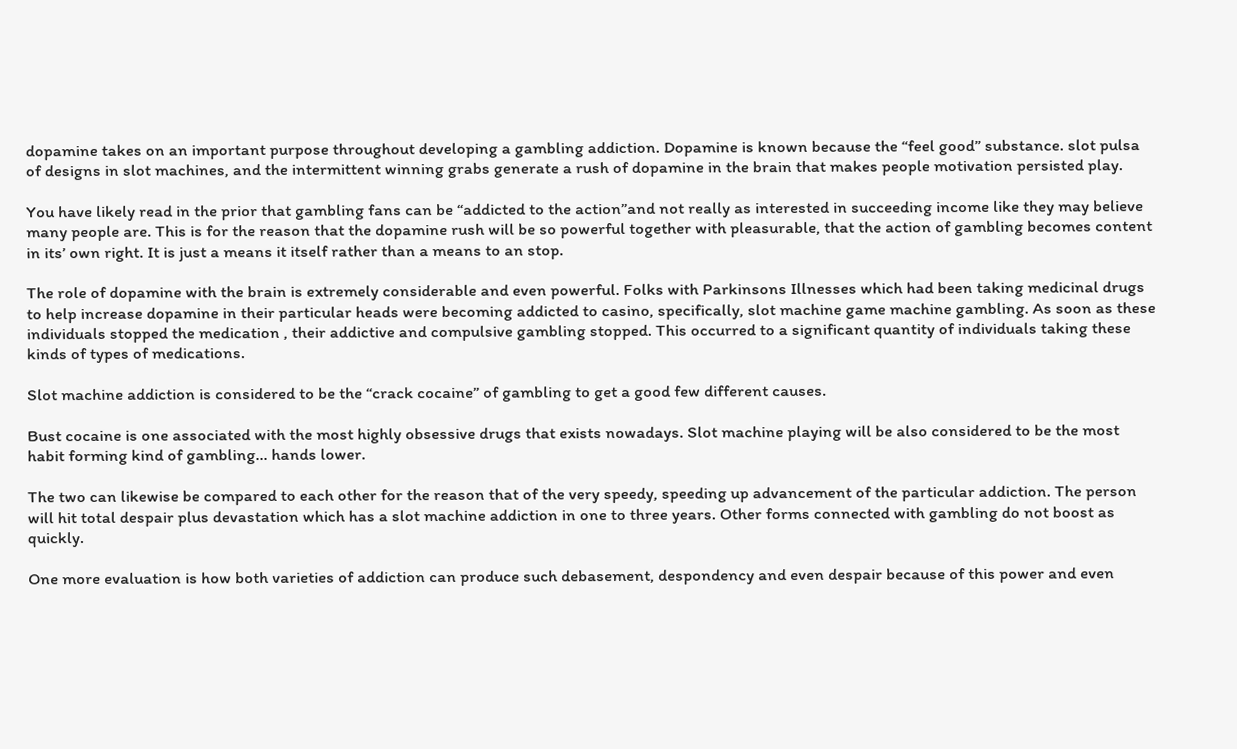dopamine takes on an important purpose throughout developing a gambling addiction. Dopamine is known because the “feel good” substance. slot pulsa of designs in slot machines, and the intermittent winning grabs generate a rush of dopamine in the brain that makes people motivation persisted play.

You have likely read in the prior that gambling fans can be “addicted to the action”and not really as interested in succeeding income like they may believe many people are. This is for the reason that the dopamine rush will be so powerful together with pleasurable, that the action of gambling becomes content in its’ own right. It is just a means it itself rather than a means to an stop.

The role of dopamine with the brain is extremely considerable and even powerful. Folks with Parkinsons Illnesses which had been taking medicinal drugs to help increase dopamine in their particular heads were becoming addicted to casino, specifically, slot machine game machine gambling. As soon as these individuals stopped the medication , their addictive and compulsive gambling stopped. This occurred to a significant quantity of individuals taking these kinds of types of medications.

Slot machine addiction is considered to be the “crack cocaine” of gambling to get a good few different causes.

Bust cocaine is one associated with the most highly obsessive drugs that exists nowadays. Slot machine playing will be also considered to be the most habit forming kind of gambling… hands lower.

The two can likewise be compared to each other for the reason that of the very speedy, speeding up advancement of the particular addiction. The person will hit total despair plus devastation which has a slot machine addiction in one to three years. Other forms connected with gambling do not boost as quickly.

One more evaluation is how both varieties of addiction can produce such debasement, despondency and even despair because of this power and even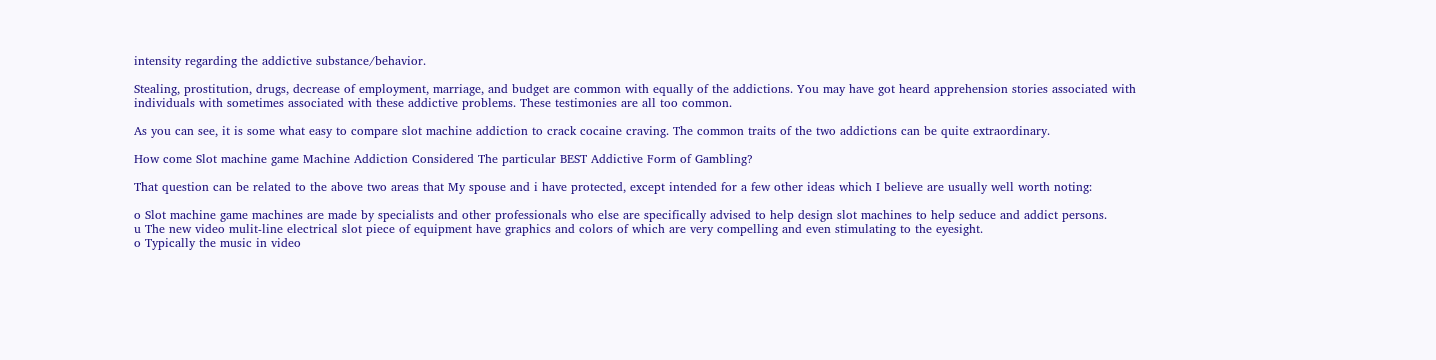intensity regarding the addictive substance/behavior.

Stealing, prostitution, drugs, decrease of employment, marriage, and budget are common with equally of the addictions. You may have got heard apprehension stories associated with individuals with sometimes associated with these addictive problems. These testimonies are all too common.

As you can see, it is some what easy to compare slot machine addiction to crack cocaine craving. The common traits of the two addictions can be quite extraordinary.

How come Slot machine game Machine Addiction Considered The particular BEST Addictive Form of Gambling?

That question can be related to the above two areas that My spouse and i have protected, except intended for a few other ideas which I believe are usually well worth noting:

o Slot machine game machines are made by specialists and other professionals who else are specifically advised to help design slot machines to help seduce and addict persons.
u The new video mulit-line electrical slot piece of equipment have graphics and colors of which are very compelling and even stimulating to the eyesight.
o Typically the music in video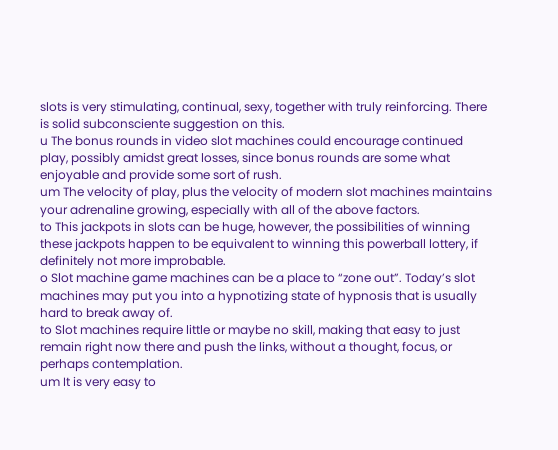slots is very stimulating, continual, sexy, together with truly reinforcing. There is solid subconsciente suggestion on this.
u The bonus rounds in video slot machines could encourage continued play, possibly amidst great losses, since bonus rounds are some what enjoyable and provide some sort of rush.
um The velocity of play, plus the velocity of modern slot machines maintains your adrenaline growing, especially with all of the above factors.
to This jackpots in slots can be huge, however, the possibilities of winning these jackpots happen to be equivalent to winning this powerball lottery, if definitely not more improbable.
o Slot machine game machines can be a place to “zone out”. Today’s slot machines may put you into a hypnotizing state of hypnosis that is usually hard to break away of.
to Slot machines require little or maybe no skill, making that easy to just remain right now there and push the links, without a thought, focus, or perhaps contemplation.
um It is very easy to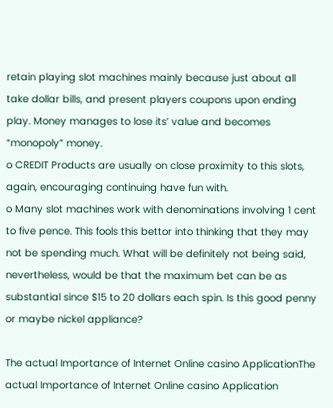retain playing slot machines mainly because just about all take dollar bills, and present players coupons upon ending play. Money manages to lose its’ value and becomes “monopoly” money.
o CREDIT Products are usually on close proximity to this slots, again, encouraging continuing have fun with.
o Many slot machines work with denominations involving 1 cent to five pence. This fools this bettor into thinking that they may not be spending much. What will be definitely not being said, nevertheless, would be that the maximum bet can be as substantial since $15 to 20 dollars each spin. Is this good penny or maybe nickel appliance?

The actual Importance of Internet Online casino ApplicationThe actual Importance of Internet Online casino Application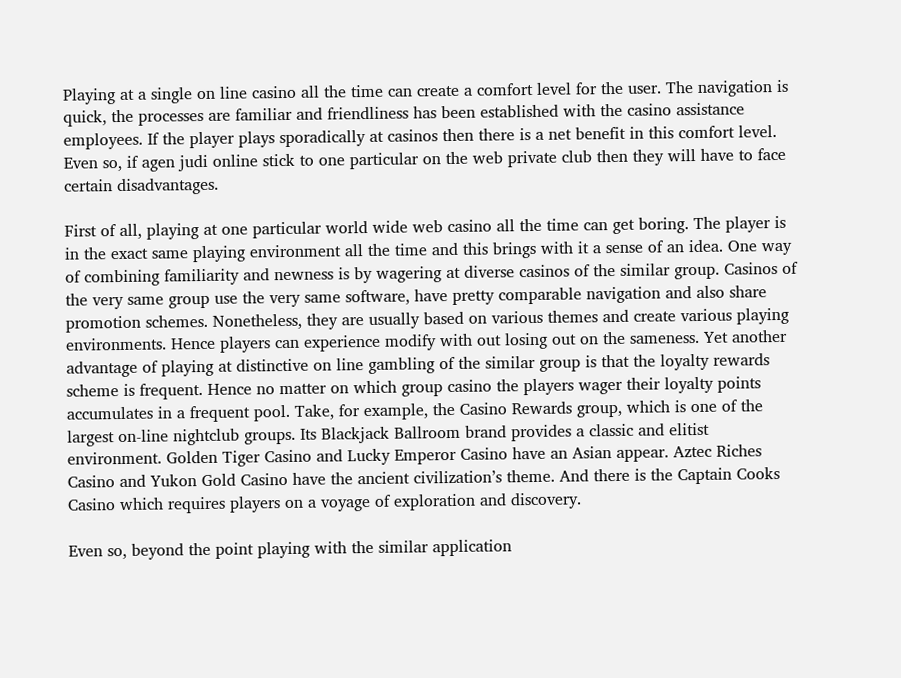Playing at a single on line casino all the time can create a comfort level for the user. The navigation is quick, the processes are familiar and friendliness has been established with the casino assistance employees. If the player plays sporadically at casinos then there is a net benefit in this comfort level. Even so, if agen judi online stick to one particular on the web private club then they will have to face certain disadvantages.

First of all, playing at one particular world wide web casino all the time can get boring. The player is in the exact same playing environment all the time and this brings with it a sense of an idea. One way of combining familiarity and newness is by wagering at diverse casinos of the similar group. Casinos of the very same group use the very same software, have pretty comparable navigation and also share promotion schemes. Nonetheless, they are usually based on various themes and create various playing environments. Hence players can experience modify with out losing out on the sameness. Yet another advantage of playing at distinctive on line gambling of the similar group is that the loyalty rewards scheme is frequent. Hence no matter on which group casino the players wager their loyalty points accumulates in a frequent pool. Take, for example, the Casino Rewards group, which is one of the largest on-line nightclub groups. Its Blackjack Ballroom brand provides a classic and elitist environment. Golden Tiger Casino and Lucky Emperor Casino have an Asian appear. Aztec Riches Casino and Yukon Gold Casino have the ancient civilization’s theme. And there is the Captain Cooks Casino which requires players on a voyage of exploration and discovery.

Even so, beyond the point playing with the similar application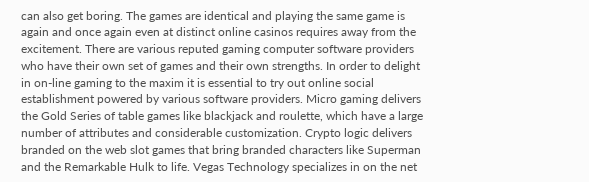can also get boring. The games are identical and playing the same game is again and once again even at distinct online casinos requires away from the excitement. There are various reputed gaming computer software providers who have their own set of games and their own strengths. In order to delight in on-line gaming to the maxim it is essential to try out online social establishment powered by various software providers. Micro gaming delivers the Gold Series of table games like blackjack and roulette, which have a large number of attributes and considerable customization. Crypto logic delivers branded on the web slot games that bring branded characters like Superman and the Remarkable Hulk to life. Vegas Technology specializes in on the net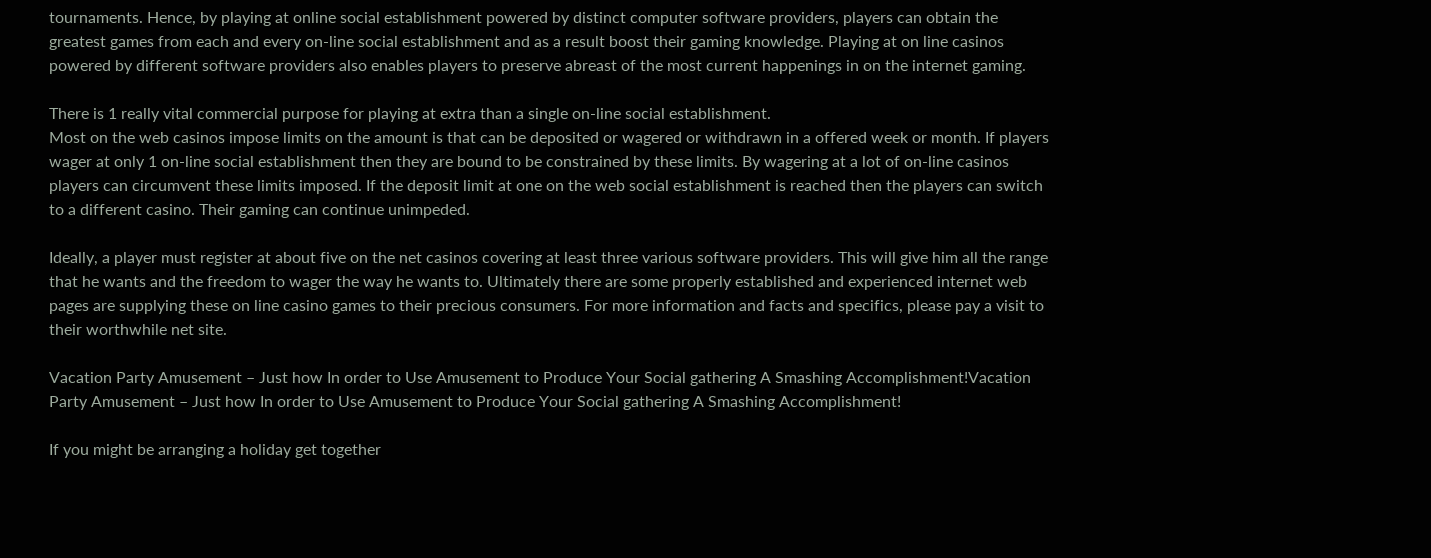tournaments. Hence, by playing at online social establishment powered by distinct computer software providers, players can obtain the greatest games from each and every on-line social establishment and as a result boost their gaming knowledge. Playing at on line casinos powered by different software providers also enables players to preserve abreast of the most current happenings in on the internet gaming.

There is 1 really vital commercial purpose for playing at extra than a single on-line social establishment.
Most on the web casinos impose limits on the amount is that can be deposited or wagered or withdrawn in a offered week or month. If players wager at only 1 on-line social establishment then they are bound to be constrained by these limits. By wagering at a lot of on-line casinos players can circumvent these limits imposed. If the deposit limit at one on the web social establishment is reached then the players can switch to a different casino. Their gaming can continue unimpeded.

Ideally, a player must register at about five on the net casinos covering at least three various software providers. This will give him all the range that he wants and the freedom to wager the way he wants to. Ultimately there are some properly established and experienced internet web pages are supplying these on line casino games to their precious consumers. For more information and facts and specifics, please pay a visit to their worthwhile net site.

Vacation Party Amusement – Just how In order to Use Amusement to Produce Your Social gathering A Smashing Accomplishment!Vacation Party Amusement – Just how In order to Use Amusement to Produce Your Social gathering A Smashing Accomplishment!

If you might be arranging a holiday get together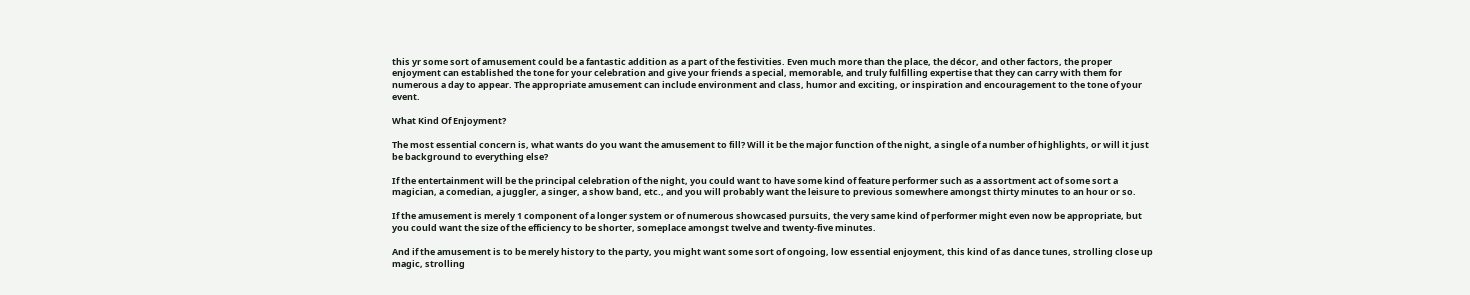this yr some sort of amusement could be a fantastic addition as a part of the festivities. Even much more than the place, the décor, and other factors, the proper enjoyment can established the tone for your celebration and give your friends a special, memorable, and truly fulfilling expertise that they can carry with them for numerous a day to appear. The appropriate amusement can include environment and class, humor and exciting, or inspiration and encouragement to the tone of your event.

What Kind Of Enjoyment?

The most essential concern is, what wants do you want the amusement to fill? Will it be the major function of the night, a single of a number of highlights, or will it just be background to everything else?

If the entertainment will be the principal celebration of the night, you could want to have some kind of feature performer such as a assortment act of some sort a magician, a comedian, a juggler, a singer, a show band, etc., and you will probably want the leisure to previous somewhere amongst thirty minutes to an hour or so.

If the amusement is merely 1 component of a longer system or of numerous showcased pursuits, the very same kind of performer might even now be appropriate, but you could want the size of the efficiency to be shorter, someplace amongst twelve and twenty-five minutes.

And if the amusement is to be merely history to the party, you might want some sort of ongoing, low essential enjoyment, this kind of as dance tunes, strolling close up magic, strolling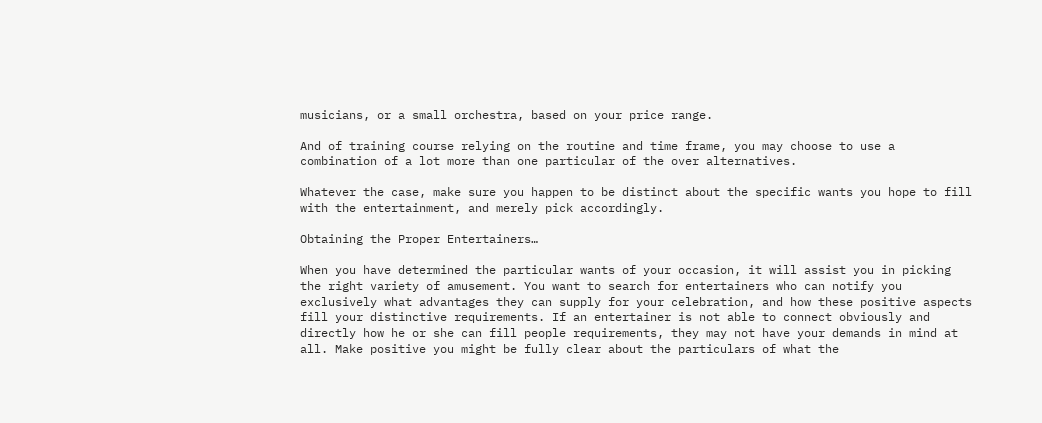musicians, or a small orchestra, based on your price range.

And of training course relying on the routine and time frame, you may choose to use a combination of a lot more than one particular of the over alternatives.

Whatever the case, make sure you happen to be distinct about the specific wants you hope to fill with the entertainment, and merely pick accordingly.

Obtaining the Proper Entertainers…

When you have determined the particular wants of your occasion, it will assist you in picking the right variety of amusement. You want to search for entertainers who can notify you exclusively what advantages they can supply for your celebration, and how these positive aspects fill your distinctive requirements. If an entertainer is not able to connect obviously and directly how he or she can fill people requirements, they may not have your demands in mind at all. Make positive you might be fully clear about the particulars of what the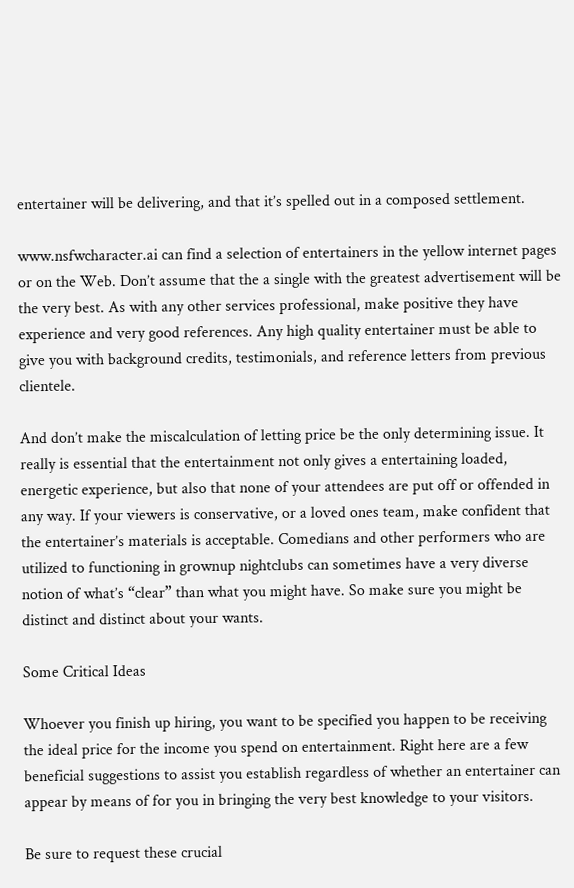entertainer will be delivering, and that it’s spelled out in a composed settlement.

www.nsfwcharacter.ai can find a selection of entertainers in the yellow internet pages or on the Web. Don’t assume that the a single with the greatest advertisement will be the very best. As with any other services professional, make positive they have experience and very good references. Any high quality entertainer must be able to give you with background credits, testimonials, and reference letters from previous clientele.

And don’t make the miscalculation of letting price be the only determining issue. It really is essential that the entertainment not only gives a entertaining loaded, energetic experience, but also that none of your attendees are put off or offended in any way. If your viewers is conservative, or a loved ones team, make confident that the entertainer’s materials is acceptable. Comedians and other performers who are utilized to functioning in grownup nightclubs can sometimes have a very diverse notion of what’s “clear” than what you might have. So make sure you might be distinct and distinct about your wants.

Some Critical Ideas

Whoever you finish up hiring, you want to be specified you happen to be receiving the ideal price for the income you spend on entertainment. Right here are a few beneficial suggestions to assist you establish regardless of whether an entertainer can appear by means of for you in bringing the very best knowledge to your visitors.

Be sure to request these crucial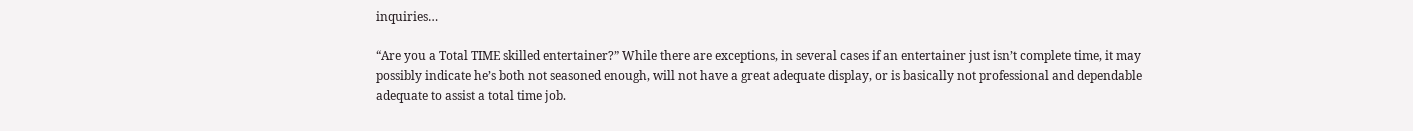inquiries…

“Are you a Total TIME skilled entertainer?” While there are exceptions, in several cases if an entertainer just isn’t complete time, it may possibly indicate he’s both not seasoned enough, will not have a great adequate display, or is basically not professional and dependable adequate to assist a total time job.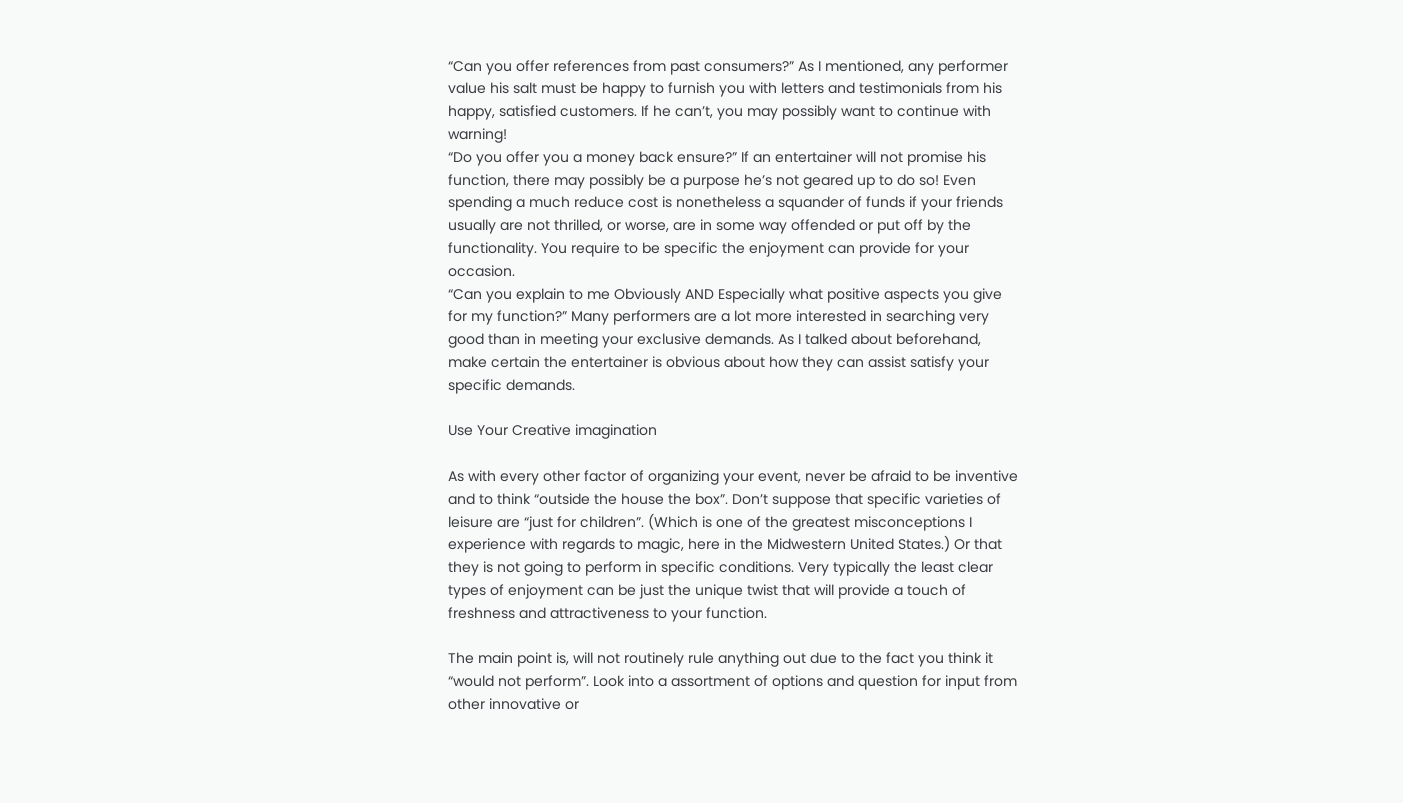“Can you offer references from past consumers?” As I mentioned, any performer value his salt must be happy to furnish you with letters and testimonials from his happy, satisfied customers. If he can’t, you may possibly want to continue with warning!
“Do you offer you a money back ensure?” If an entertainer will not promise his function, there may possibly be a purpose he’s not geared up to do so! Even spending a much reduce cost is nonetheless a squander of funds if your friends usually are not thrilled, or worse, are in some way offended or put off by the functionality. You require to be specific the enjoyment can provide for your occasion.
“Can you explain to me Obviously AND Especially what positive aspects you give for my function?” Many performers are a lot more interested in searching very good than in meeting your exclusive demands. As I talked about beforehand, make certain the entertainer is obvious about how they can assist satisfy your specific demands.

Use Your Creative imagination

As with every other factor of organizing your event, never be afraid to be inventive and to think “outside the house the box”. Don’t suppose that specific varieties of leisure are “just for children”. (Which is one of the greatest misconceptions I experience with regards to magic, here in the Midwestern United States.) Or that they is not going to perform in specific conditions. Very typically the least clear types of enjoyment can be just the unique twist that will provide a touch of freshness and attractiveness to your function.

The main point is, will not routinely rule anything out due to the fact you think it “would not perform”. Look into a assortment of options and question for input from other innovative or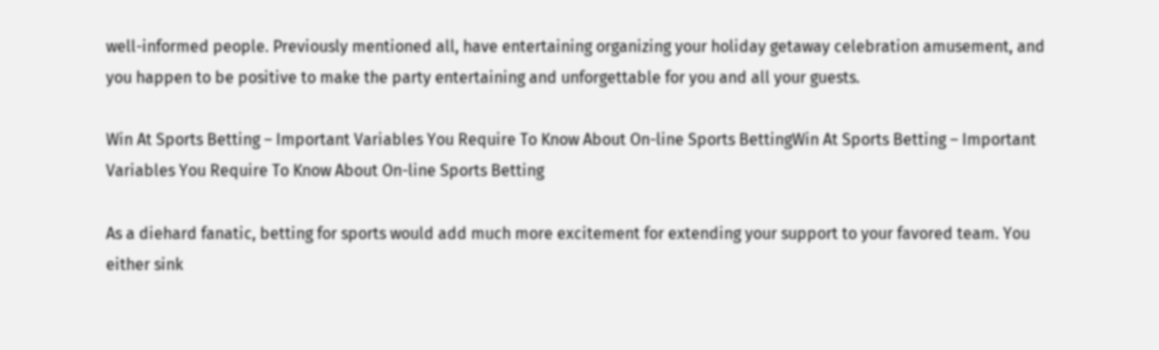well-informed people. Previously mentioned all, have entertaining organizing your holiday getaway celebration amusement, and you happen to be positive to make the party entertaining and unforgettable for you and all your guests.

Win At Sports Betting – Important Variables You Require To Know About On-line Sports BettingWin At Sports Betting – Important Variables You Require To Know About On-line Sports Betting

As a diehard fanatic, betting for sports would add much more excitement for extending your support to your favored team. You either sink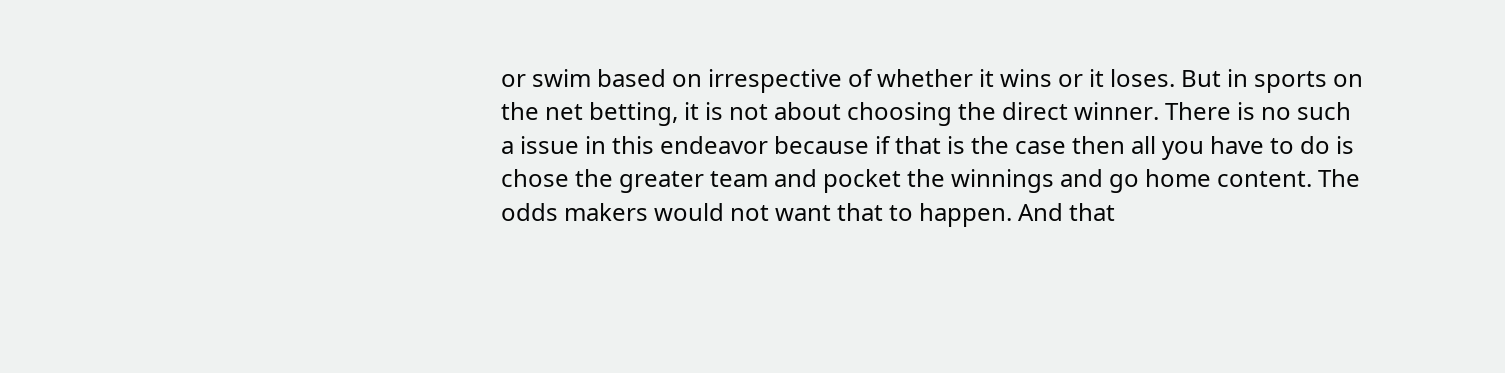or swim based on irrespective of whether it wins or it loses. But in sports on the net betting, it is not about choosing the direct winner. There is no such a issue in this endeavor because if that is the case then all you have to do is chose the greater team and pocket the winnings and go home content. The odds makers would not want that to happen. And that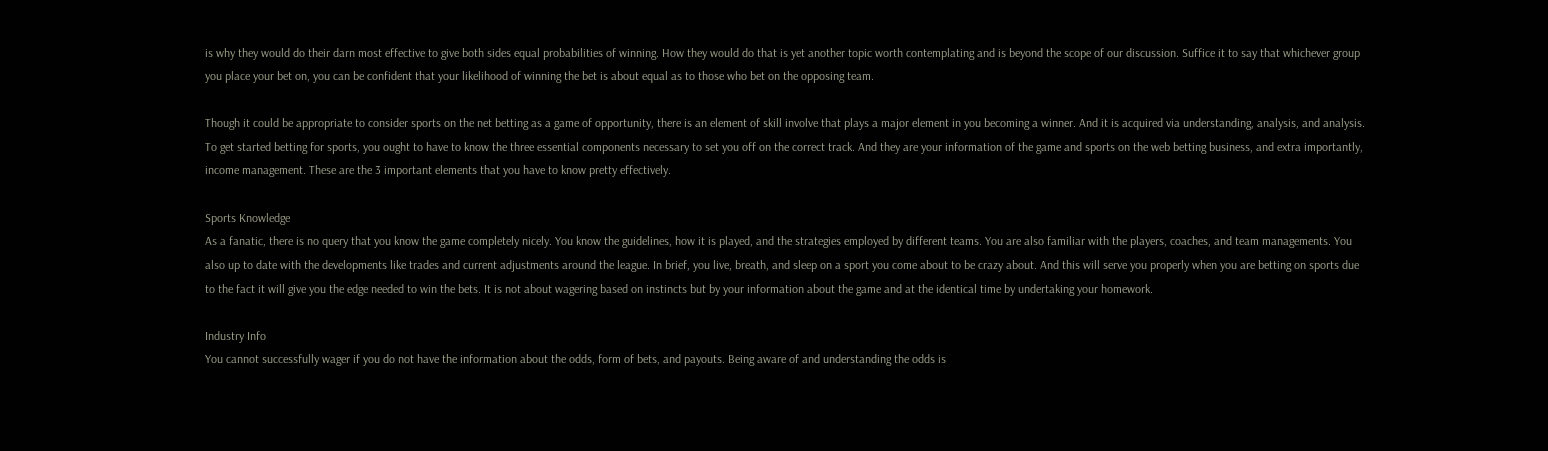is why they would do their darn most effective to give both sides equal probabilities of winning. How they would do that is yet another topic worth contemplating and is beyond the scope of our discussion. Suffice it to say that whichever group you place your bet on, you can be confident that your likelihood of winning the bet is about equal as to those who bet on the opposing team.

Though it could be appropriate to consider sports on the net betting as a game of opportunity, there is an element of skill involve that plays a major element in you becoming a winner. And it is acquired via understanding, analysis, and analysis. To get started betting for sports, you ought to have to know the three essential components necessary to set you off on the correct track. And they are your information of the game and sports on the web betting business, and extra importantly, income management. These are the 3 important elements that you have to know pretty effectively.

Sports Knowledge
As a fanatic, there is no query that you know the game completely nicely. You know the guidelines, how it is played, and the strategies employed by different teams. You are also familiar with the players, coaches, and team managements. You also up to date with the developments like trades and current adjustments around the league. In brief, you live, breath, and sleep on a sport you come about to be crazy about. And this will serve you properly when you are betting on sports due to the fact it will give you the edge needed to win the bets. It is not about wagering based on instincts but by your information about the game and at the identical time by undertaking your homework.

Industry Info
You cannot successfully wager if you do not have the information about the odds, form of bets, and payouts. Being aware of and understanding the odds is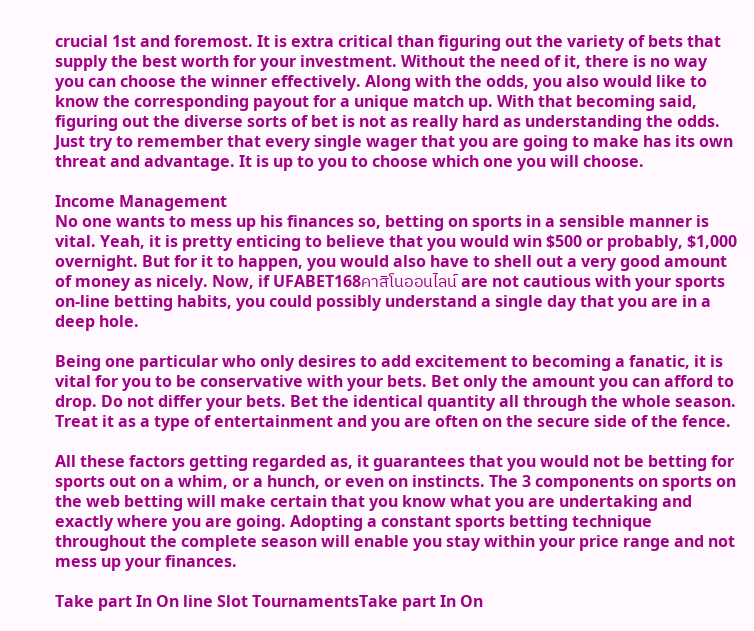crucial 1st and foremost. It is extra critical than figuring out the variety of bets that supply the best worth for your investment. Without the need of it, there is no way you can choose the winner effectively. Along with the odds, you also would like to know the corresponding payout for a unique match up. With that becoming said, figuring out the diverse sorts of bet is not as really hard as understanding the odds. Just try to remember that every single wager that you are going to make has its own threat and advantage. It is up to you to choose which one you will choose.

Income Management
No one wants to mess up his finances so, betting on sports in a sensible manner is vital. Yeah, it is pretty enticing to believe that you would win $500 or probably, $1,000 overnight. But for it to happen, you would also have to shell out a very good amount of money as nicely. Now, if UFABET168คาสิโนออนไลน์ are not cautious with your sports on-line betting habits, you could possibly understand a single day that you are in a deep hole.

Being one particular who only desires to add excitement to becoming a fanatic, it is vital for you to be conservative with your bets. Bet only the amount you can afford to drop. Do not differ your bets. Bet the identical quantity all through the whole season. Treat it as a type of entertainment and you are often on the secure side of the fence.

All these factors getting regarded as, it guarantees that you would not be betting for sports out on a whim, or a hunch, or even on instincts. The 3 components on sports on the web betting will make certain that you know what you are undertaking and exactly where you are going. Adopting a constant sports betting technique throughout the complete season will enable you stay within your price range and not mess up your finances.

Take part In On line Slot TournamentsTake part In On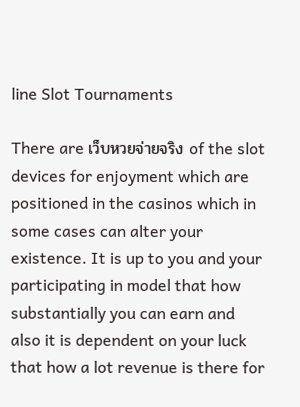line Slot Tournaments

There are เว็บหวยจ่ายจริง of the slot devices for enjoyment which are positioned in the casinos which in some cases can alter your existence. It is up to you and your participating in model that how substantially you can earn and also it is dependent on your luck that how a lot revenue is there for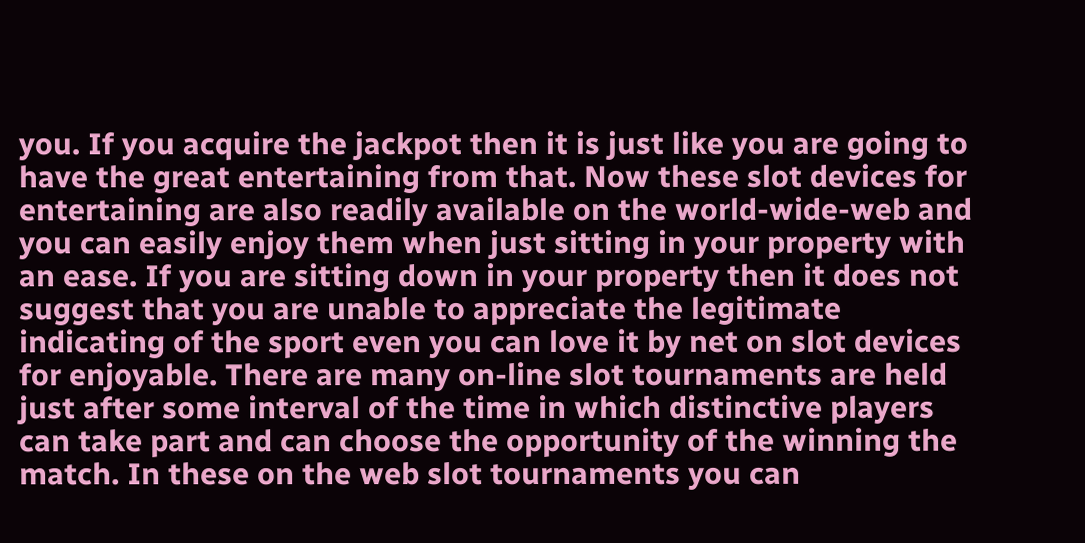you. If you acquire the jackpot then it is just like you are going to have the great entertaining from that. Now these slot devices for entertaining are also readily available on the world-wide-web and you can easily enjoy them when just sitting in your property with an ease. If you are sitting down in your property then it does not suggest that you are unable to appreciate the legitimate indicating of the sport even you can love it by net on slot devices for enjoyable. There are many on-line slot tournaments are held just after some interval of the time in which distinctive players can take part and can choose the opportunity of the winning the match. In these on the web slot tournaments you can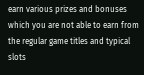earn various prizes and bonuses which you are not able to earn from the regular game titles and typical slots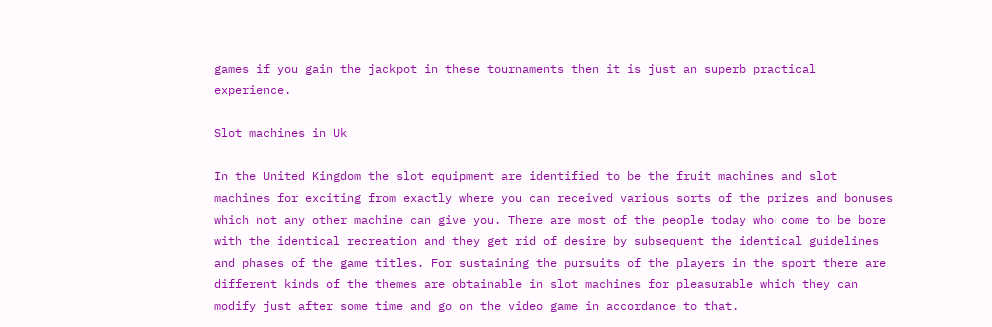games if you gain the jackpot in these tournaments then it is just an superb practical experience.

Slot machines in Uk

In the United Kingdom the slot equipment are identified to be the fruit machines and slot machines for exciting from exactly where you can received various sorts of the prizes and bonuses which not any other machine can give you. There are most of the people today who come to be bore with the identical recreation and they get rid of desire by subsequent the identical guidelines and phases of the game titles. For sustaining the pursuits of the players in the sport there are different kinds of the themes are obtainable in slot machines for pleasurable which they can modify just after some time and go on the video game in accordance to that.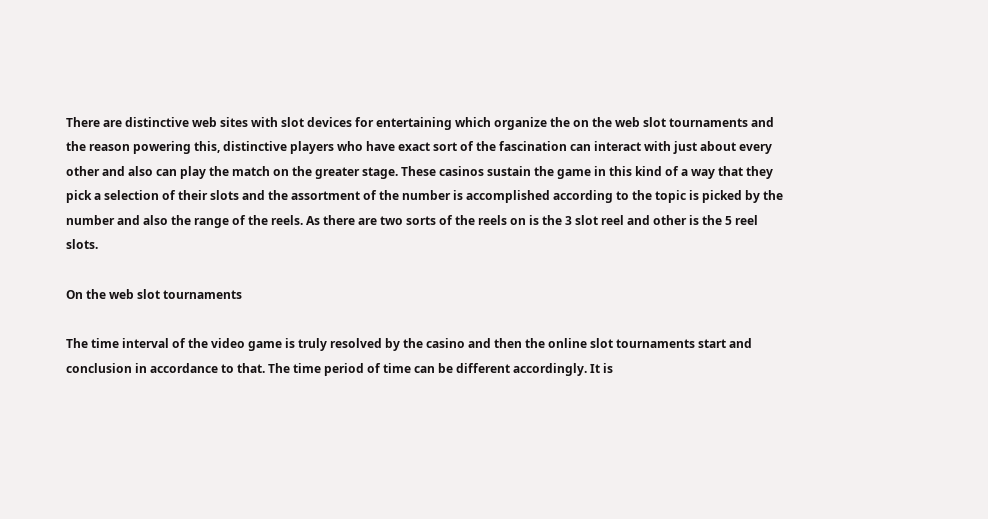There are distinctive web sites with slot devices for entertaining which organize the on the web slot tournaments and the reason powering this, distinctive players who have exact sort of the fascination can interact with just about every other and also can play the match on the greater stage. These casinos sustain the game in this kind of a way that they pick a selection of their slots and the assortment of the number is accomplished according to the topic is picked by the number and also the range of the reels. As there are two sorts of the reels on is the 3 slot reel and other is the 5 reel slots.

On the web slot tournaments

The time interval of the video game is truly resolved by the casino and then the online slot tournaments start and conclusion in accordance to that. The time period of time can be different accordingly. It is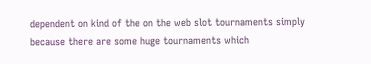dependent on kind of the on the web slot tournaments simply because there are some huge tournaments which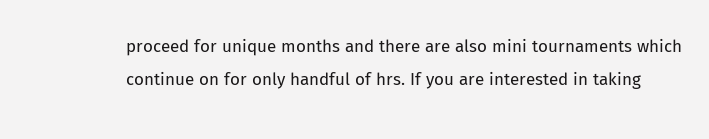proceed for unique months and there are also mini tournaments which continue on for only handful of hrs. If you are interested in taking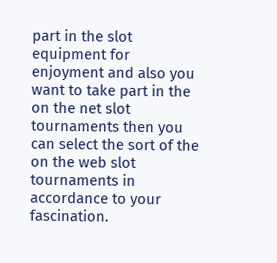part in the slot equipment for enjoyment and also you want to take part in the on the net slot tournaments then you can select the sort of the on the web slot tournaments in accordance to your fascination.